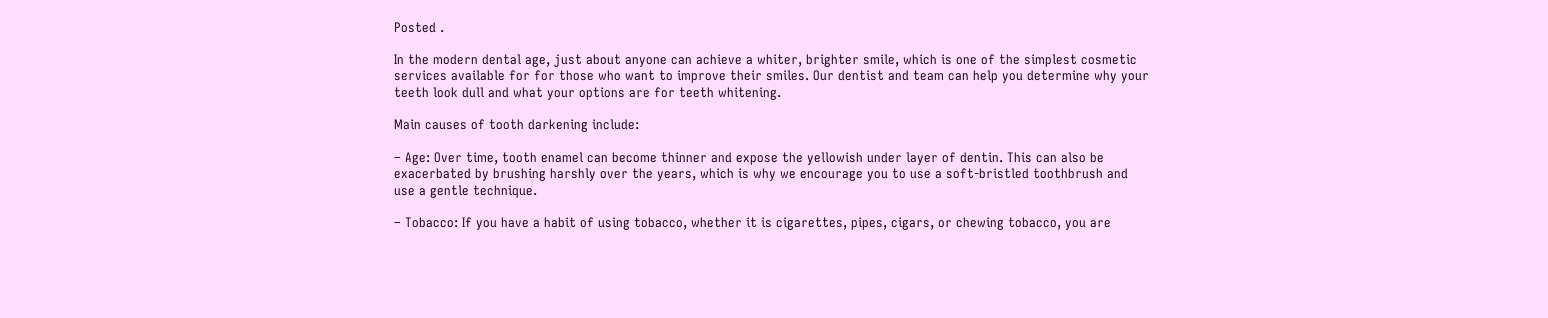Posted .

In the modern dental age, just about anyone can achieve a whiter, brighter smile, which is one of the simplest cosmetic services available for for those who want to improve their smiles. Our dentist and team can help you determine why your teeth look dull and what your options are for teeth whitening.

Main causes of tooth darkening include:

– Age: Over time, tooth enamel can become thinner and expose the yellowish under layer of dentin. This can also be exacerbated by brushing harshly over the years, which is why we encourage you to use a soft-bristled toothbrush and use a gentle technique.

– Tobacco: If you have a habit of using tobacco, whether it is cigarettes, pipes, cigars, or chewing tobacco, you are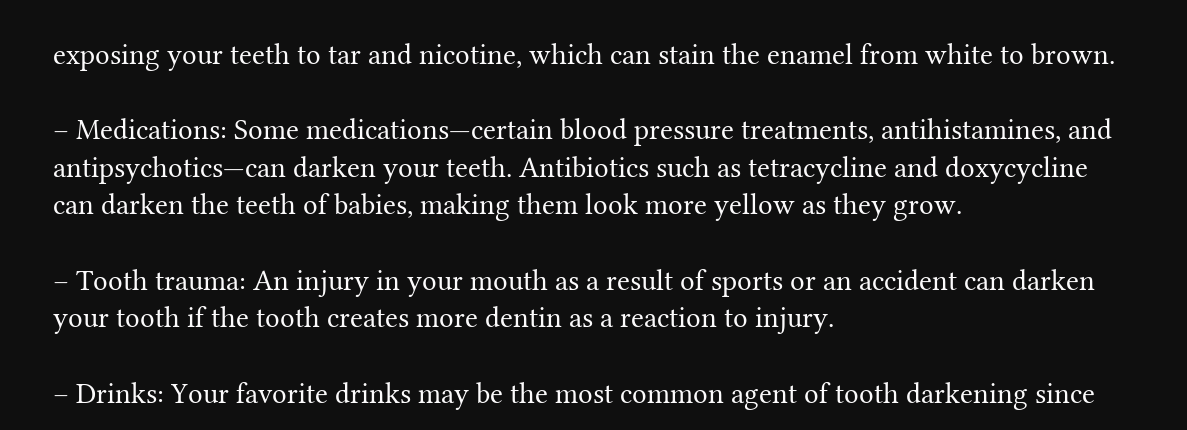exposing your teeth to tar and nicotine, which can stain the enamel from white to brown.

– Medications: Some medications—certain blood pressure treatments, antihistamines, and antipsychotics—can darken your teeth. Antibiotics such as tetracycline and doxycycline can darken the teeth of babies, making them look more yellow as they grow.

– Tooth trauma: An injury in your mouth as a result of sports or an accident can darken your tooth if the tooth creates more dentin as a reaction to injury.

– Drinks: Your favorite drinks may be the most common agent of tooth darkening since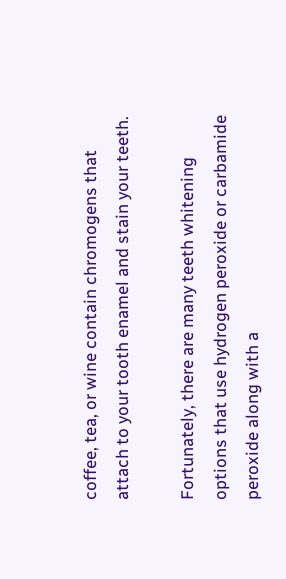coffee, tea, or wine contain chromogens that attach to your tooth enamel and stain your teeth.

Fortunately, there are many teeth whitening options that use hydrogen peroxide or carbamide peroxide along with a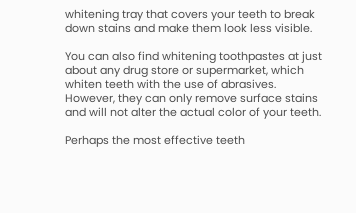whitening tray that covers your teeth to break down stains and make them look less visible.

You can also find whitening toothpastes at just about any drug store or supermarket, which whiten teeth with the use of abrasives. However, they can only remove surface stains and will not alter the actual color of your teeth.

Perhaps the most effective teeth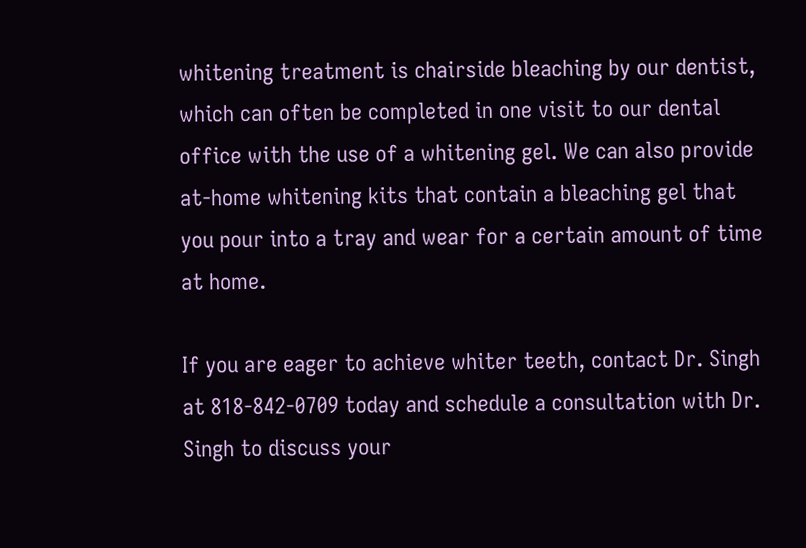whitening treatment is chairside bleaching by our dentist, which can often be completed in one visit to our dental office with the use of a whitening gel. We can also provide at-home whitening kits that contain a bleaching gel that you pour into a tray and wear for a certain amount of time at home.

If you are eager to achieve whiter teeth, contact Dr. Singh at 818-842-0709 today and schedule a consultation with Dr. Singh to discuss your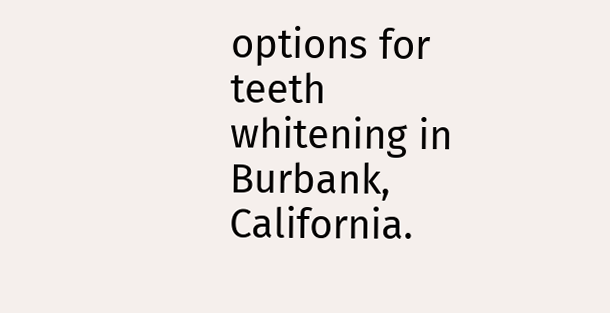options for teeth whitening in Burbank, California.